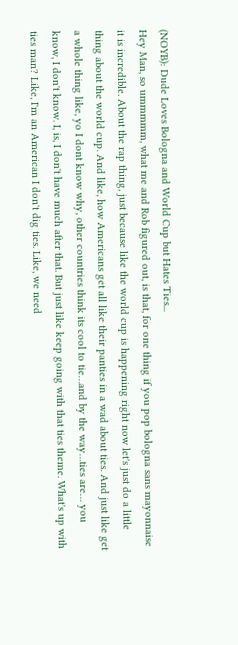(NOYB): Dude Loves Bologna and World Cup but Hates Ties...
Hey Man, so ummmmm, what me and Rob figured out, is that, for one thing if you pop bologna sans mayonnaise it is incredible. About the rap thing, just because like the world cup is happening right now let's just do a little thing about the world cup. And like, how Americans get all like their panties in a wad about ties. And just like get a whole thing like, yo I dont know why, other countries think its cool to tie…and by the way…ties are… you know, I don't know. I, is, I don't have much after that. But just like keep going with that ties theme. What's up with ties man? Like, I'm an American I don't dig ties. Like, we need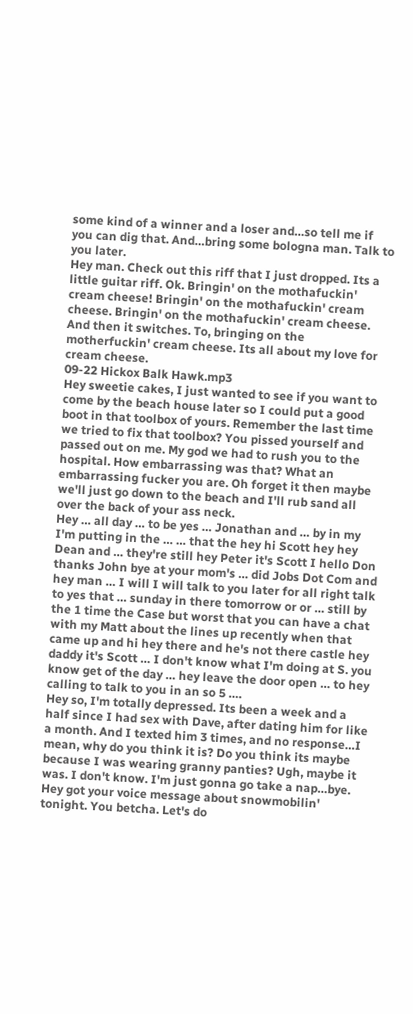some kind of a winner and a loser and…so tell me if you can dig that. And…bring some bologna man. Talk to you later.
Hey man. Check out this riff that I just dropped. Its a little guitar riff. Ok. Bringin' on the mothafuckin' cream cheese! Bringin' on the mothafuckin' cream cheese. Bringin' on the mothafuckin' cream cheese. And then it switches. To, bringing on the motherfuckin' cream cheese. Its all about my love for cream cheese.
09-22 Hickox Balk Hawk.mp3
Hey sweetie cakes, I just wanted to see if you want to come by the beach house later so I could put a good boot in that toolbox of yours. Remember the last time we tried to fix that toolbox? You pissed yourself and passed out on me. My god we had to rush you to the hospital. How embarrassing was that? What an embarrassing fucker you are. Oh forget it then maybe we'll just go down to the beach and I'll rub sand all over the back of your ass neck.
Hey … all day … to be yes … Jonathan and … by in my I'm putting in the … … that the hey hi Scott hey hey Dean and … they're still hey Peter it's Scott I hello Don thanks John bye at your mom's … did Jobs Dot Com and hey man … I will I will talk to you later for all right talk to yes that … sunday in there tomorrow or or … still by the 1 time the Case but worst that you can have a chat with my Matt about the lines up recently when that came up and hi hey there and he's not there castle hey daddy it's Scott … I don't know what I'm doing at S. you know get of the day … hey leave the door open … to hey calling to talk to you in an so 5 ….
Hey so, I'm totally depressed. Its been a week and a half since I had sex with Dave, after dating him for like a month. And I texted him 3 times, and no response…I mean, why do you think it is? Do you think its maybe because I was wearing granny panties? Ugh, maybe it was. I don't know. I'm just gonna go take a nap…bye.
Hey got your voice message about snowmobilin' tonight. You betcha. Let's do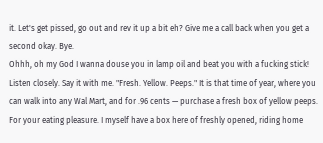it. Let's get pissed, go out and rev it up a bit eh? Give me a call back when you get a second okay. Bye.
Ohhh, oh my God I wanna douse you in lamp oil and beat you with a fucking stick!
Listen closely. Say it with me. "Fresh. Yellow. Peeps." It is that time of year, where you can walk into any Wal Mart, and for .96 cents — purchase a fresh box of yellow peeps. For your eating pleasure. I myself have a box here of freshly opened, riding home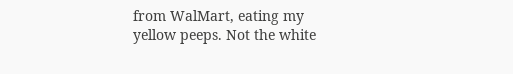from WalMart, eating my yellow peeps. Not the white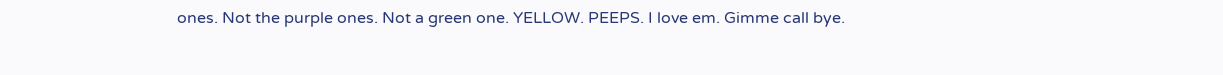ones. Not the purple ones. Not a green one. YELLOW. PEEPS. I love em. Gimme call bye.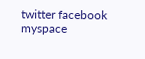twitter facebook myspace